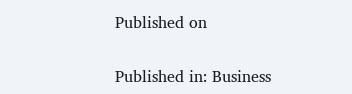Published on

Published in: Business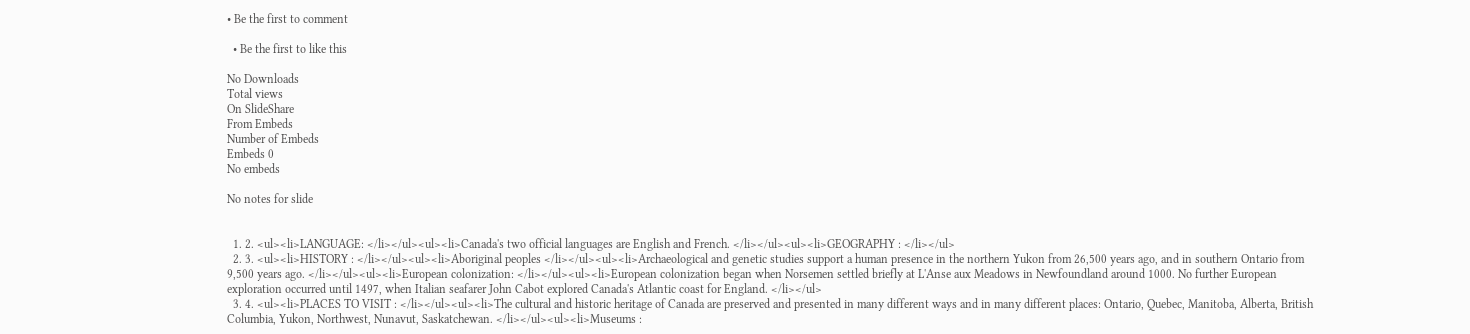• Be the first to comment

  • Be the first to like this

No Downloads
Total views
On SlideShare
From Embeds
Number of Embeds
Embeds 0
No embeds

No notes for slide


  1. 2. <ul><li>LANGUAGE: </li></ul><ul><li>Canada's two official languages are English and French. </li></ul><ul><li>GEOGRAPHY : </li></ul>
  2. 3. <ul><li>HISTORY : </li></ul><ul><li>Aboriginal peoples </li></ul><ul><li>Archaeological and genetic studies support a human presence in the northern Yukon from 26,500 years ago, and in southern Ontario from 9,500 years ago. </li></ul><ul><li>European colonization: </li></ul><ul><li>European colonization began when Norsemen settled briefly at L'Anse aux Meadows in Newfoundland around 1000. No further European exploration occurred until 1497, when Italian seafarer John Cabot explored Canada's Atlantic coast for England. </li></ul>
  3. 4. <ul><li>PLACES TO VISIT : </li></ul><ul><li>The cultural and historic heritage of Canada are preserved and presented in many different ways and in many different places: Ontario, Quebec, Manitoba, Alberta, British Columbia, Yukon, Northwest, Nunavut, Saskatchewan. </li></ul><ul><li>Museums :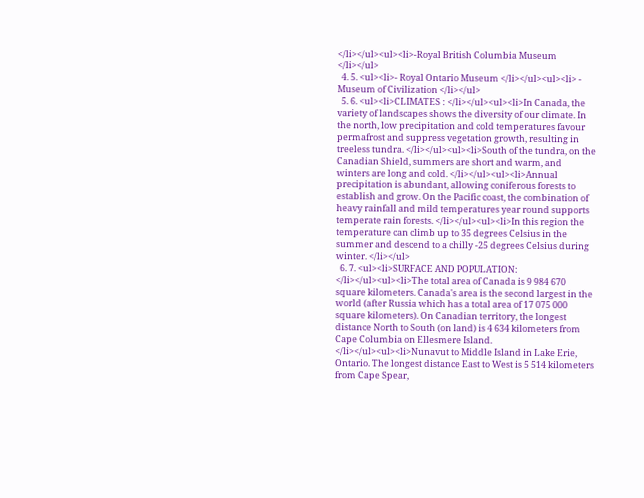</li></ul><ul><li>-Royal British Columbia Museum </li></ul>
  4. 5. <ul><li>- Royal Ontario Museum </li></ul><ul><li> - Museum of Civilization </li></ul>
  5. 6. <ul><li>CLIMATES : </li></ul><ul><li>In Canada, the variety of landscapes shows the diversity of our climate. In the north, low precipitation and cold temperatures favour permafrost and suppress vegetation growth, resulting in treeless tundra. </li></ul><ul><li>South of the tundra, on the Canadian Shield, summers are short and warm, and winters are long and cold. </li></ul><ul><li>Annual precipitation is abundant, allowing coniferous forests to establish and grow. On the Pacific coast, the combination of heavy rainfall and mild temperatures year round supports temperate rain forests. </li></ul><ul><li>In this region the temperature can climb up to 35 degrees Celsius in the summer and descend to a chilly -25 degrees Celsius during winter. </li></ul>
  6. 7. <ul><li>SURFACE AND POPULATION: </li></ul><ul><li>The total area of Canada is 9 984 670 square kilometers. Canada's area is the second largest in the world (after Russia which has a total area of 17 075 000 square kilometers). On Canadian territory, the longest distance North to South (on land) is 4 634 kilometers from Cape Columbia on Ellesmere Island. </li></ul><ul><li>Nunavut to Middle Island in Lake Erie, Ontario. The longest distance East to West is 5 514 kilometers from Cape Spear,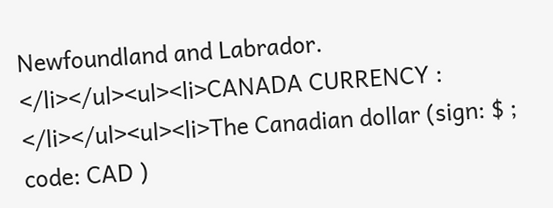Newfoundland and Labrador. </li></ul><ul><li>CANADA CURRENCY : </li></ul><ul><li>The Canadian dollar (sign: $ ; code: CAD )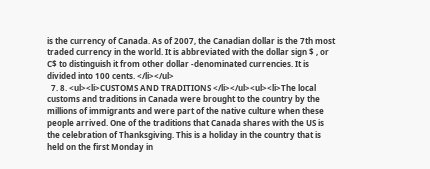is the currency of Canada. As of 2007, the Canadian dollar is the 7th most traded currency in the world. It is abbreviated with the dollar sign $ , or C$ to distinguish it from other dollar -denominated currencies. It is divided into 100 cents. </li></ul>
  7. 8. <ul><li>CUSTOMS AND TRADITIONS </li></ul><ul><li>The local customs and traditions in Canada were brought to the country by the millions of immigrants and were part of the native culture when these people arrived. One of the traditions that Canada shares with the US is the celebration of Thanksgiving. This is a holiday in the country that is held on the first Monday in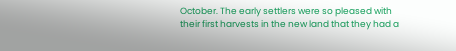October. The early settlers were so pleased with their first harvests in the new land that they had a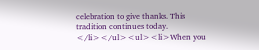celebration to give thanks. This tradition continues today. </li></ul><ul><li>When you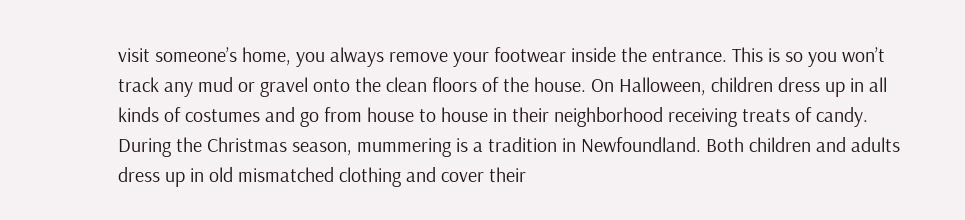visit someone’s home, you always remove your footwear inside the entrance. This is so you won’t track any mud or gravel onto the clean floors of the house. On Halloween, children dress up in all kinds of costumes and go from house to house in their neighborhood receiving treats of candy. During the Christmas season, mummering is a tradition in Newfoundland. Both children and adults dress up in old mismatched clothing and cover their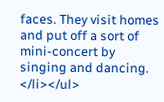faces. They visit homes and put off a sort of mini-concert by singing and dancing. </li></ul>